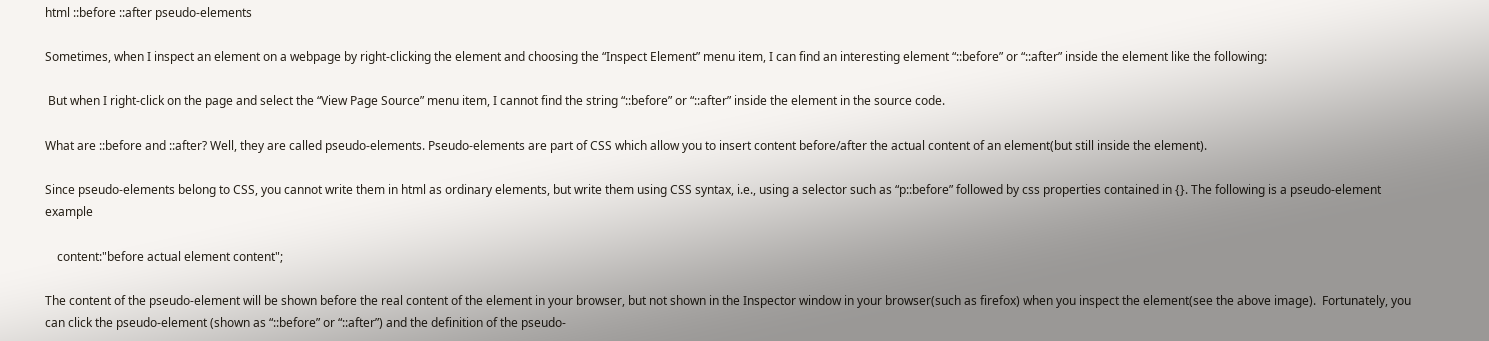html ::before ::after pseudo-elements

Sometimes, when I inspect an element on a webpage by right-clicking the element and choosing the “Inspect Element” menu item, I can find an interesting element “::before” or “::after” inside the element like the following:

 But when I right-click on the page and select the “View Page Source” menu item, I cannot find the string “::before” or “::after” inside the element in the source code.

What are ::before and ::after? Well, they are called pseudo-elements. Pseudo-elements are part of CSS which allow you to insert content before/after the actual content of an element(but still inside the element).

Since pseudo-elements belong to CSS, you cannot write them in html as ordinary elements, but write them using CSS syntax, i.e., using a selector such as “p::before” followed by css properties contained in {}. The following is a pseudo-element example

    content:"before actual element content";

The content of the pseudo-element will be shown before the real content of the element in your browser, but not shown in the Inspector window in your browser(such as firefox) when you inspect the element(see the above image).  Fortunately, you can click the pseudo-element (shown as “::before” or “::after”) and the definition of the pseudo-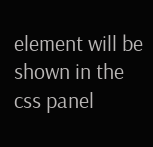element will be shown in the css panel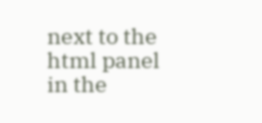next to the html panel in the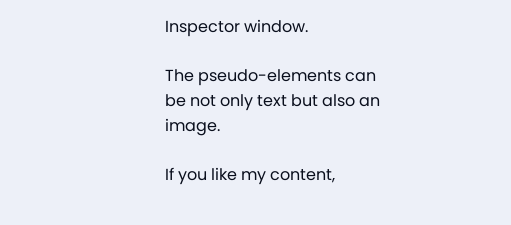Inspector window.

The pseudo-elements can be not only text but also an image.

If you like my content,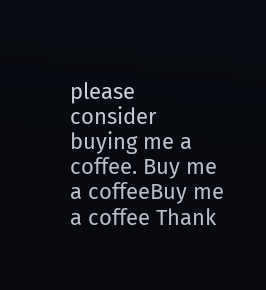please consider buying me a coffee. Buy me a coffeeBuy me a coffee Thank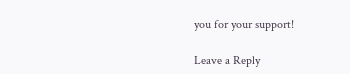you for your support!

Leave a Reply